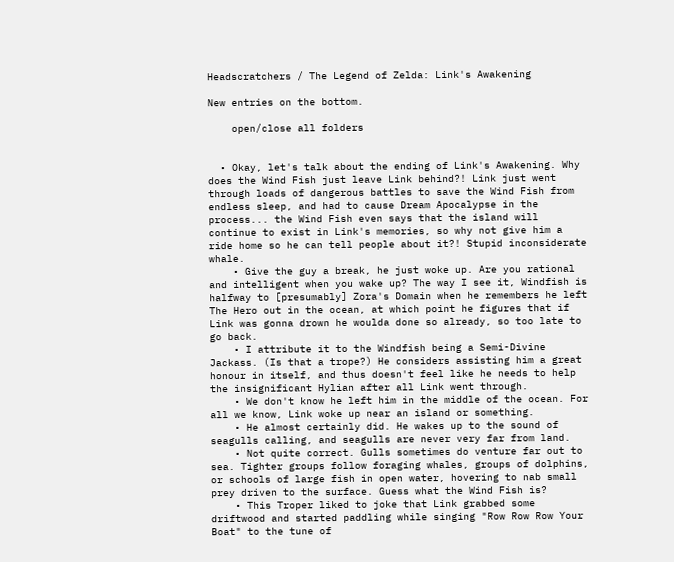Headscratchers / The Legend of Zelda: Link's Awakening

New entries on the bottom.

    open/close all folders


  • Okay, let's talk about the ending of Link's Awakening. Why does the Wind Fish just leave Link behind?! Link just went through loads of dangerous battles to save the Wind Fish from endless sleep, and had to cause Dream Apocalypse in the process... the Wind Fish even says that the island will continue to exist in Link's memories, so why not give him a ride home so he can tell people about it?! Stupid inconsiderate whale.
    • Give the guy a break, he just woke up. Are you rational and intelligent when you wake up? The way I see it, Windfish is halfway to [presumably] Zora's Domain when he remembers he left The Hero out in the ocean, at which point he figures that if Link was gonna drown he woulda done so already, so too late to go back.
    • I attribute it to the Windfish being a Semi-Divine Jackass. (Is that a trope?) He considers assisting him a great honour in itself, and thus doesn't feel like he needs to help the insignificant Hylian after all Link went through.
    • We don't know he left him in the middle of the ocean. For all we know, Link woke up near an island or something.
    • He almost certainly did. He wakes up to the sound of seagulls calling, and seagulls are never very far from land.
    • Not quite correct. Gulls sometimes do venture far out to sea. Tighter groups follow foraging whales, groups of dolphins, or schools of large fish in open water, hovering to nab small prey driven to the surface. Guess what the Wind Fish is?
    • This Troper liked to joke that Link grabbed some driftwood and started paddling while singing "Row Row Row Your Boat" to the tune of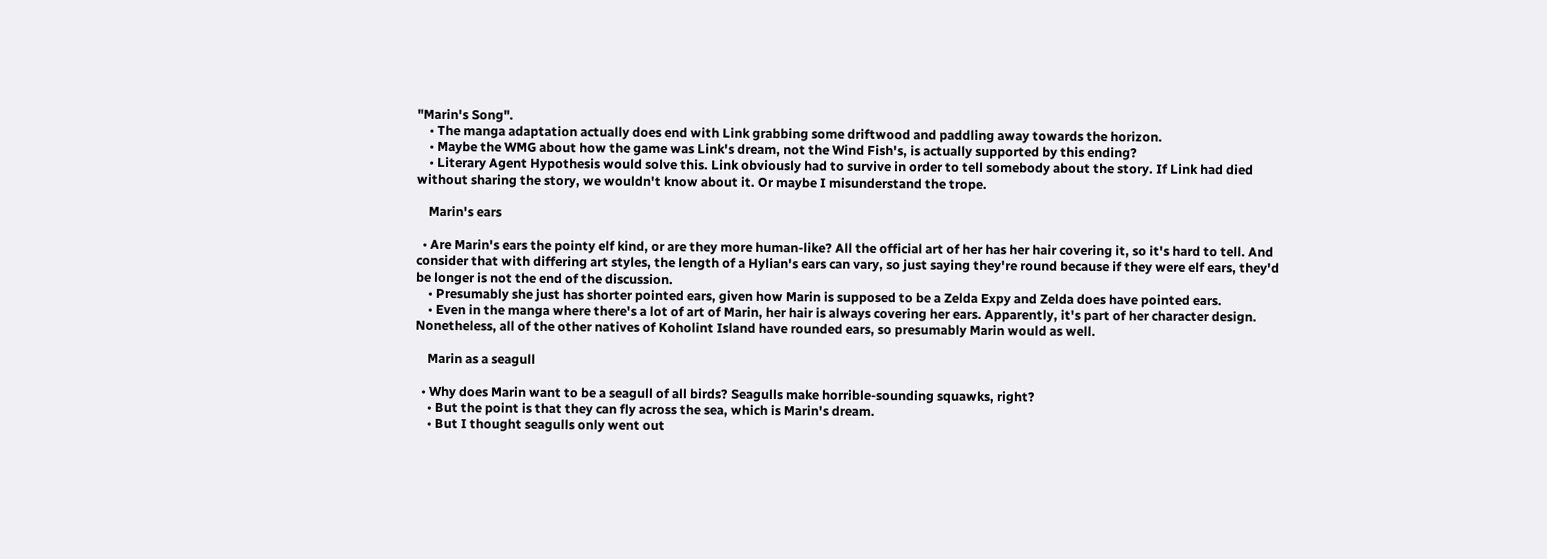"Marin's Song".
    • The manga adaptation actually does end with Link grabbing some driftwood and paddling away towards the horizon.
    • Maybe the WMG about how the game was Link's dream, not the Wind Fish's, is actually supported by this ending?
    • Literary Agent Hypothesis would solve this. Link obviously had to survive in order to tell somebody about the story. If Link had died without sharing the story, we wouldn't know about it. Or maybe I misunderstand the trope.

    Marin's ears

  • Are Marin's ears the pointy elf kind, or are they more human-like? All the official art of her has her hair covering it, so it's hard to tell. And consider that with differing art styles, the length of a Hylian's ears can vary, so just saying they're round because if they were elf ears, they'd be longer is not the end of the discussion.
    • Presumably she just has shorter pointed ears, given how Marin is supposed to be a Zelda Expy and Zelda does have pointed ears.
    • Even in the manga where there's a lot of art of Marin, her hair is always covering her ears. Apparently, it's part of her character design. Nonetheless, all of the other natives of Koholint Island have rounded ears, so presumably Marin would as well.

    Marin as a seagull

  • Why does Marin want to be a seagull of all birds? Seagulls make horrible-sounding squawks, right?
    • But the point is that they can fly across the sea, which is Marin's dream.
    • But I thought seagulls only went out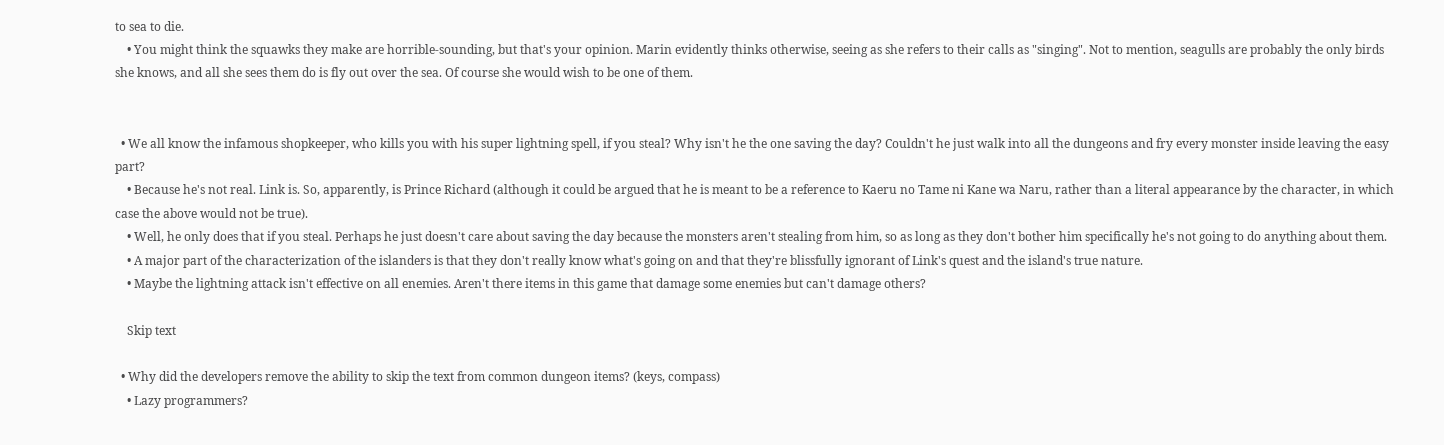to sea to die.
    • You might think the squawks they make are horrible-sounding, but that's your opinion. Marin evidently thinks otherwise, seeing as she refers to their calls as "singing". Not to mention, seagulls are probably the only birds she knows, and all she sees them do is fly out over the sea. Of course she would wish to be one of them.


  • We all know the infamous shopkeeper, who kills you with his super lightning spell, if you steal? Why isn't he the one saving the day? Couldn't he just walk into all the dungeons and fry every monster inside leaving the easy part?
    • Because he's not real. Link is. So, apparently, is Prince Richard (although it could be argued that he is meant to be a reference to Kaeru no Tame ni Kane wa Naru, rather than a literal appearance by the character, in which case the above would not be true).
    • Well, he only does that if you steal. Perhaps he just doesn't care about saving the day because the monsters aren't stealing from him, so as long as they don't bother him specifically he's not going to do anything about them.
    • A major part of the characterization of the islanders is that they don't really know what's going on and that they're blissfully ignorant of Link's quest and the island's true nature.
    • Maybe the lightning attack isn't effective on all enemies. Aren't there items in this game that damage some enemies but can't damage others?

    Skip text

  • Why did the developers remove the ability to skip the text from common dungeon items? (keys, compass)
    • Lazy programmers?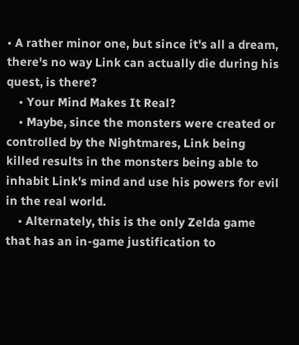• A rather minor one, but since it's all a dream, there's no way Link can actually die during his quest, is there?
    • Your Mind Makes It Real?
    • Maybe, since the monsters were created or controlled by the Nightmares, Link being killed results in the monsters being able to inhabit Link's mind and use his powers for evil in the real world.
    • Alternately, this is the only Zelda game that has an in-game justification to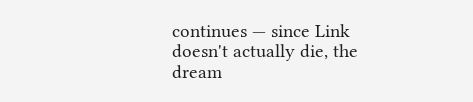continues — since Link doesn't actually die, the dream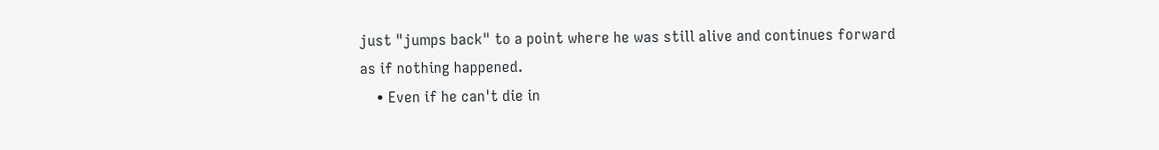just "jumps back" to a point where he was still alive and continues forward as if nothing happened.
    • Even if he can't die in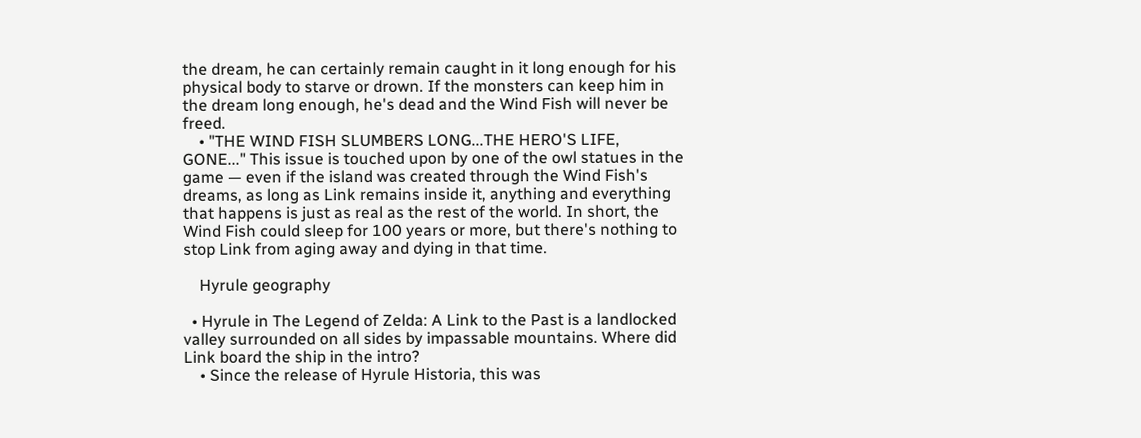the dream, he can certainly remain caught in it long enough for his physical body to starve or drown. If the monsters can keep him in the dream long enough, he's dead and the Wind Fish will never be freed.
    • "THE WIND FISH SLUMBERS LONG...THE HERO'S LIFE, GONE..." This issue is touched upon by one of the owl statues in the game — even if the island was created through the Wind Fish's dreams, as long as Link remains inside it, anything and everything that happens is just as real as the rest of the world. In short, the Wind Fish could sleep for 100 years or more, but there's nothing to stop Link from aging away and dying in that time.

    Hyrule geography

  • Hyrule in The Legend of Zelda: A Link to the Past is a landlocked valley surrounded on all sides by impassable mountains. Where did Link board the ship in the intro?
    • Since the release of Hyrule Historia, this was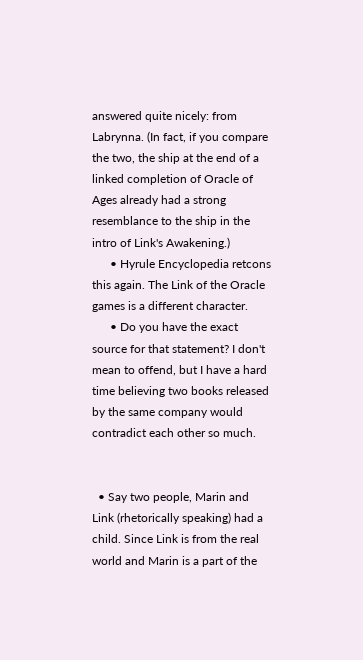answered quite nicely: from Labrynna. (In fact, if you compare the two, the ship at the end of a linked completion of Oracle of Ages already had a strong resemblance to the ship in the intro of Link's Awakening.)
      • Hyrule Encyclopedia retcons this again. The Link of the Oracle games is a different character.
      • Do you have the exact source for that statement? I don't mean to offend, but I have a hard time believing two books released by the same company would contradict each other so much.


  • Say two people, Marin and Link (rhetorically speaking) had a child. Since Link is from the real world and Marin is a part of the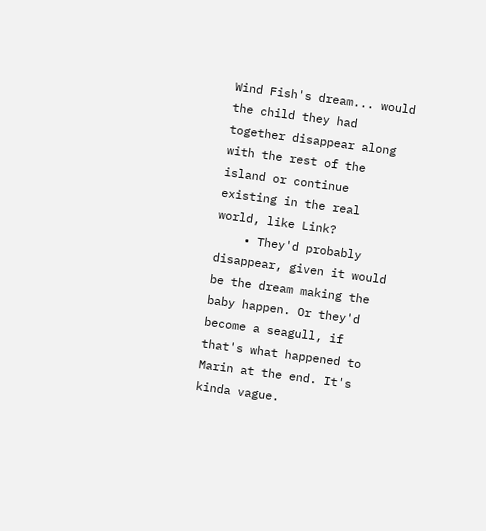Wind Fish's dream... would the child they had together disappear along with the rest of the island or continue existing in the real world, like Link?
    • They'd probably disappear, given it would be the dream making the baby happen. Or they'd become a seagull, if that's what happened to Marin at the end. It's kinda vague.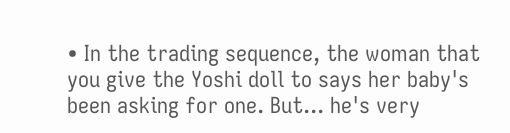• In the trading sequence, the woman that you give the Yoshi doll to says her baby's been asking for one. But... he's very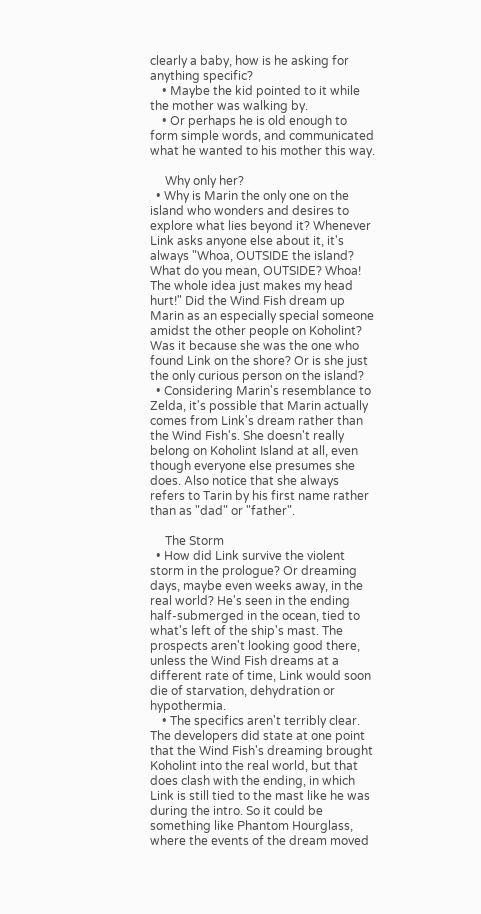clearly a baby, how is he asking for anything specific?
    • Maybe the kid pointed to it while the mother was walking by.
    • Or perhaps he is old enough to form simple words, and communicated what he wanted to his mother this way.

     Why only her?
  • Why is Marin the only one on the island who wonders and desires to explore what lies beyond it? Whenever Link asks anyone else about it, it's always "Whoa, OUTSIDE the island? What do you mean, OUTSIDE? Whoa! The whole idea just makes my head hurt!" Did the Wind Fish dream up Marin as an especially special someone amidst the other people on Koholint? Was it because she was the one who found Link on the shore? Or is she just the only curious person on the island?
  • Considering Marin's resemblance to Zelda, it's possible that Marin actually comes from Link's dream rather than the Wind Fish's. She doesn't really belong on Koholint Island at all, even though everyone else presumes she does. Also notice that she always refers to Tarin by his first name rather than as "dad" or "father".

     The Storm
  • How did Link survive the violent storm in the prologue? Or dreaming days, maybe even weeks away, in the real world? He's seen in the ending half-submerged in the ocean, tied to what's left of the ship's mast. The prospects aren't looking good there, unless the Wind Fish dreams at a different rate of time, Link would soon die of starvation, dehydration or hypothermia.
    • The specifics aren't terribly clear. The developers did state at one point that the Wind Fish's dreaming brought Koholint into the real world, but that does clash with the ending, in which Link is still tied to the mast like he was during the intro. So it could be something like Phantom Hourglass, where the events of the dream moved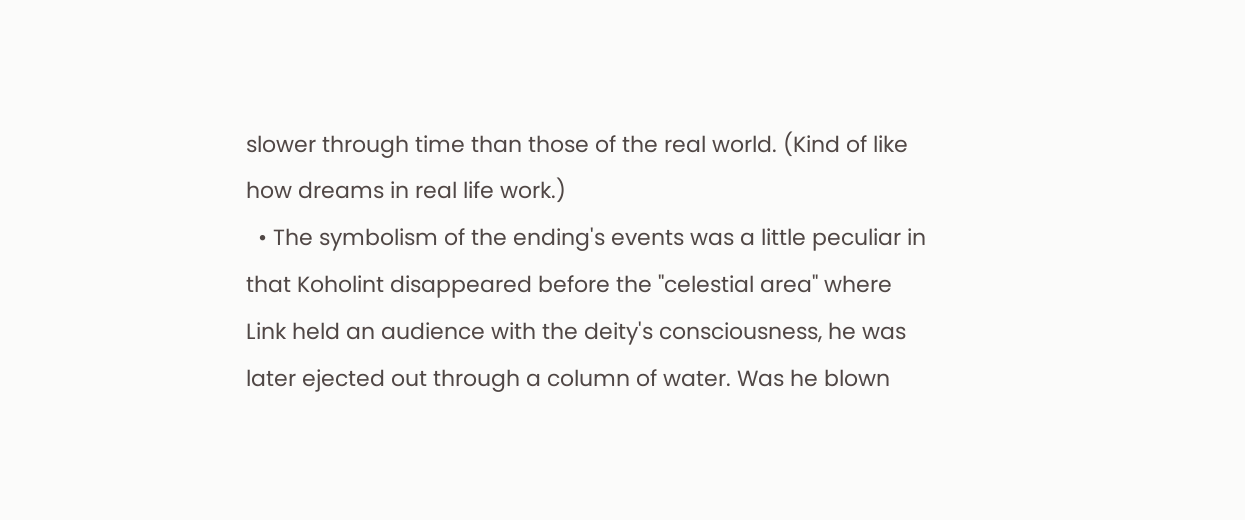slower through time than those of the real world. (Kind of like how dreams in real life work.)
  • The symbolism of the ending's events was a little peculiar in that Koholint disappeared before the "celestial area" where Link held an audience with the deity's consciousness, he was later ejected out through a column of water. Was he blown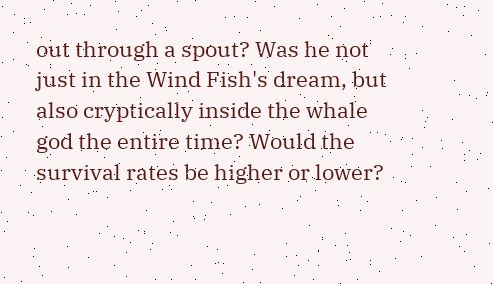out through a spout? Was he not just in the Wind Fish's dream, but also cryptically inside the whale god the entire time? Would the survival rates be higher or lower?